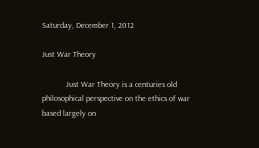Saturday, December 1, 2012

Just War Theory

            Just War Theory is a centuries old philosophical perspective on the ethics of war based largely on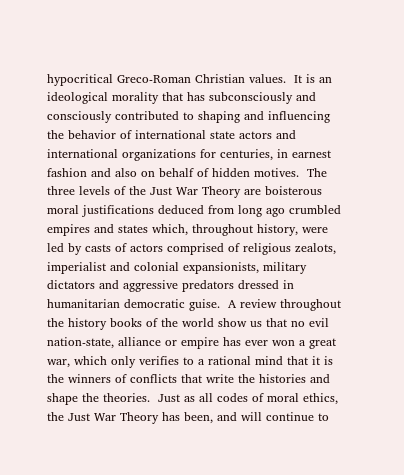hypocritical Greco-Roman Christian values.  It is an ideological morality that has subconsciously and consciously contributed to shaping and influencing the behavior of international state actors and international organizations for centuries, in earnest fashion and also on behalf of hidden motives.  The three levels of the Just War Theory are boisterous moral justifications deduced from long ago crumbled empires and states which, throughout history, were led by casts of actors comprised of religious zealots, imperialist and colonial expansionists, military dictators and aggressive predators dressed in humanitarian democratic guise.  A review throughout the history books of the world show us that no evil nation-state, alliance or empire has ever won a great war, which only verifies to a rational mind that it is the winners of conflicts that write the histories and shape the theories.  Just as all codes of moral ethics, the Just War Theory has been, and will continue to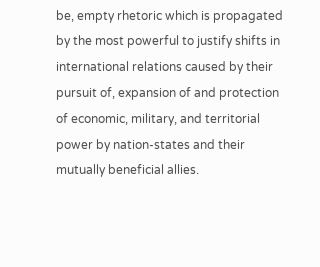be, empty rhetoric which is propagated by the most powerful to justify shifts in international relations caused by their pursuit of, expansion of and protection of economic, military, and territorial power by nation-states and their mutually beneficial allies.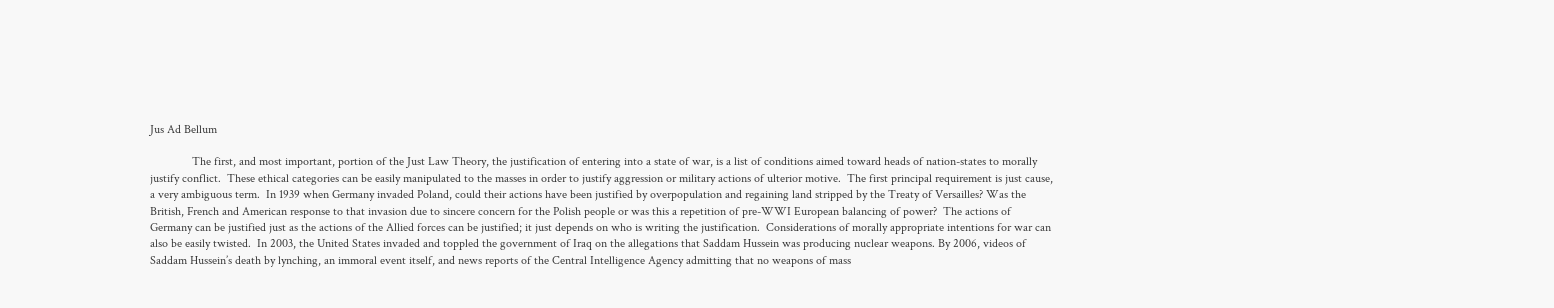Jus Ad Bellum

              The first, and most important, portion of the Just Law Theory, the justification of entering into a state of war, is a list of conditions aimed toward heads of nation-states to morally justify conflict.  These ethical categories can be easily manipulated to the masses in order to justify aggression or military actions of ulterior motive.  The first principal requirement is just cause, a very ambiguous term.  In 1939 when Germany invaded Poland, could their actions have been justified by overpopulation and regaining land stripped by the Treaty of Versailles? Was the British, French and American response to that invasion due to sincere concern for the Polish people or was this a repetition of pre-WWI European balancing of power?  The actions of Germany can be justified just as the actions of the Allied forces can be justified; it just depends on who is writing the justification.  Considerations of morally appropriate intentions for war can also be easily twisted.  In 2003, the United States invaded and toppled the government of Iraq on the allegations that Saddam Hussein was producing nuclear weapons. By 2006, videos of Saddam Hussein’s death by lynching, an immoral event itself, and news reports of the Central Intelligence Agency admitting that no weapons of mass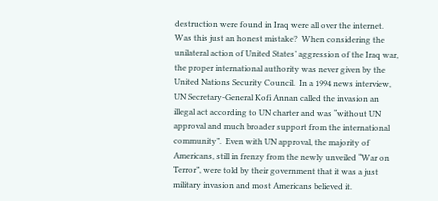destruction were found in Iraq were all over the internet.  Was this just an honest mistake?  When considering the unilateral action of United States’ aggression of the Iraq war, the proper international authority was never given by the United Nations Security Council.  In a 1994 news interview, UN Secretary-General Kofi Annan called the invasion an illegal act according to UN charter and was “without UN approval and much broader support from the international community”.  Even with UN approval, the majority of Americans, still in frenzy from the newly unveiled “War on Terror”, were told by their government that it was a just military invasion and most Americans believed it.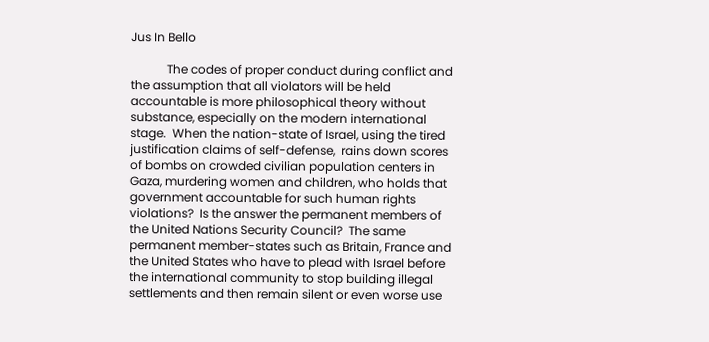Jus In Bello

            The codes of proper conduct during conflict and the assumption that all violators will be held accountable is more philosophical theory without substance, especially on the modern international stage.  When the nation-state of Israel, using the tired justification claims of self-defense,  rains down scores of bombs on crowded civilian population centers in Gaza, murdering women and children, who holds that government accountable for such human rights violations?  Is the answer the permanent members of the United Nations Security Council?  The same permanent member-states such as Britain, France and the United States who have to plead with Israel before the international community to stop building illegal settlements and then remain silent or even worse use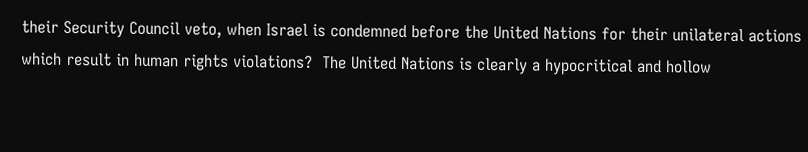their Security Council veto, when Israel is condemned before the United Nations for their unilateral actions which result in human rights violations?  The United Nations is clearly a hypocritical and hollow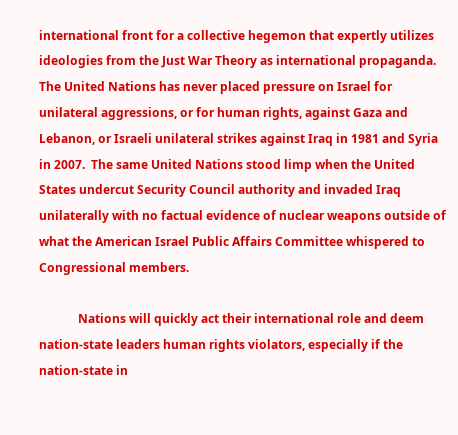international front for a collective hegemon that expertly utilizes ideologies from the Just War Theory as international propaganda.  The United Nations has never placed pressure on Israel for unilateral aggressions, or for human rights, against Gaza and Lebanon, or Israeli unilateral strikes against Iraq in 1981 and Syria in 2007.  The same United Nations stood limp when the United States undercut Security Council authority and invaded Iraq unilaterally with no factual evidence of nuclear weapons outside of what the American Israel Public Affairs Committee whispered to Congressional members.

             Nations will quickly act their international role and deem nation-state leaders human rights violators, especially if the nation-state in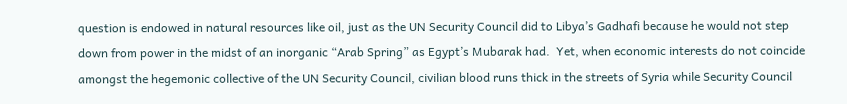question is endowed in natural resources like oil, just as the UN Security Council did to Libya’s Gadhafi because he would not step down from power in the midst of an inorganic “Arab Spring” as Egypt’s Mubarak had.  Yet, when economic interests do not coincide amongst the hegemonic collective of the UN Security Council, civilian blood runs thick in the streets of Syria while Security Council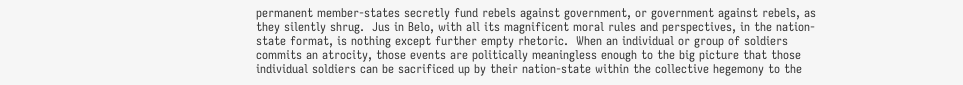permanent member-states secretly fund rebels against government, or government against rebels, as they silently shrug.  Jus in Belo, with all its magnificent moral rules and perspectives, in the nation-state format, is nothing except further empty rhetoric.  When an individual or group of soldiers commits an atrocity, those events are politically meaningless enough to the big picture that those individual soldiers can be sacrificed up by their nation-state within the collective hegemony to the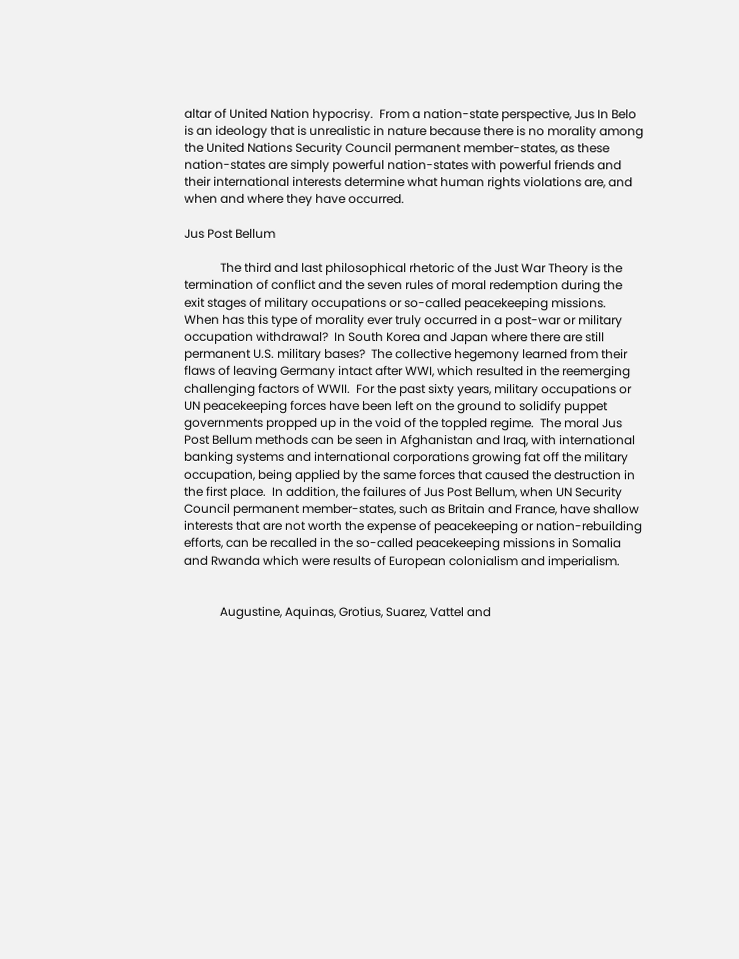altar of United Nation hypocrisy.  From a nation-state perspective, Jus In Belo is an ideology that is unrealistic in nature because there is no morality among the United Nations Security Council permanent member-states, as these nation-states are simply powerful nation-states with powerful friends and their international interests determine what human rights violations are, and when and where they have occurred.

Jus Post Bellum

            The third and last philosophical rhetoric of the Just War Theory is the termination of conflict and the seven rules of moral redemption during the exit stages of military occupations or so-called peacekeeping missions.  When has this type of morality ever truly occurred in a post-war or military occupation withdrawal?  In South Korea and Japan where there are still permanent U.S. military bases?  The collective hegemony learned from their flaws of leaving Germany intact after WWI, which resulted in the reemerging challenging factors of WWII.  For the past sixty years, military occupations or UN peacekeeping forces have been left on the ground to solidify puppet governments propped up in the void of the toppled regime.  The moral Jus Post Bellum methods can be seen in Afghanistan and Iraq, with international banking systems and international corporations growing fat off the military occupation, being applied by the same forces that caused the destruction in the first place.  In addition, the failures of Jus Post Bellum, when UN Security Council permanent member-states, such as Britain and France, have shallow interests that are not worth the expense of peacekeeping or nation-rebuilding efforts, can be recalled in the so-called peacekeeping missions in Somalia and Rwanda which were results of European colonialism and imperialism.


            Augustine, Aquinas, Grotius, Suarez, Vattel and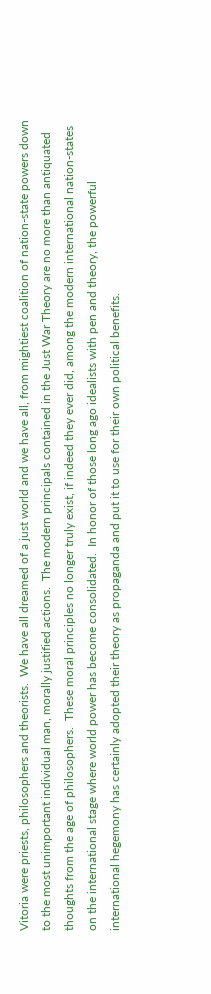Vitoria were priests, philosophers and theorists.  We have all dreamed of a just world and we have all, from mightiest coalition of nation-state powers down to the most unimportant individual man, morally justified actions.  The modern principals contained in the Just War Theory are no more than antiquated thoughts from the age of philosophers.  These moral principles no longer truly exist, if indeed they ever did, among the modern international nation-states on the international stage where world power has become consolidated.  In honor of those long ago idealists with pen and theory, the powerful international hegemony has certainly adopted their theory as propaganda and put it to use for their own political benefits.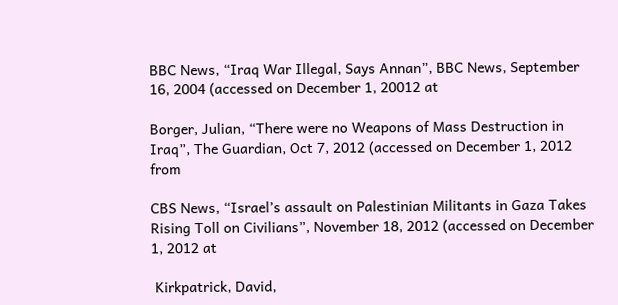BBC News, “Iraq War Illegal, Says Annan”, BBC News, September 16, 2004 (accessed on December 1, 20012 at

Borger, Julian, “There were no Weapons of Mass Destruction in Iraq”, The Guardian, Oct 7, 2012 (accessed on December 1, 2012 from

CBS News, “Israel’s assault on Palestinian Militants in Gaza Takes Rising Toll on Civilians”, November 18, 2012 (accessed on December 1, 2012 at

 Kirkpatrick, David,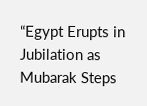“Egypt Erupts in Jubilation as Mubarak Steps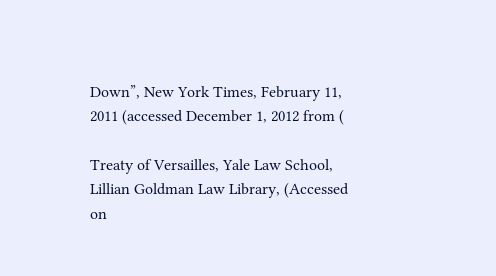Down”, New York Times, February 11, 2011 (accessed December 1, 2012 from (

Treaty of Versailles, Yale Law School, Lillian Goldman Law Library, (Accessed on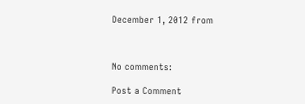December 1, 2012 from



No comments:

Post a Comment